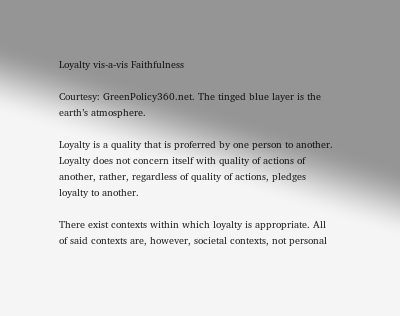Loyalty vis-a-vis Faithfulness

Courtesy: GreenPolicy360.net. The tinged blue layer is the earth’s atmosphere.

Loyalty is a quality that is proferred by one person to another. Loyalty does not concern itself with quality of actions of another, rather, regardless of quality of actions, pledges loyalty to another.

There exist contexts within which loyalty is appropriate. All of said contexts are, however, societal contexts, not personal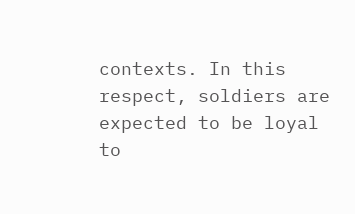contexts. In this respect, soldiers are expected to be loyal to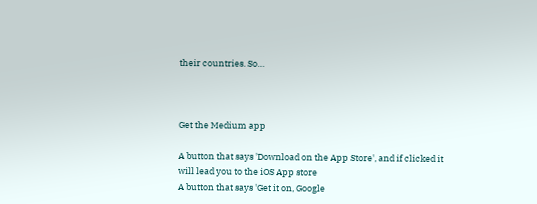their countries. So…



Get the Medium app

A button that says 'Download on the App Store', and if clicked it will lead you to the iOS App store
A button that says 'Get it on, Google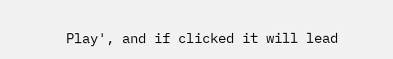Play', and if clicked it will lead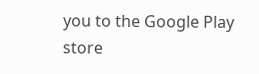you to the Google Play store